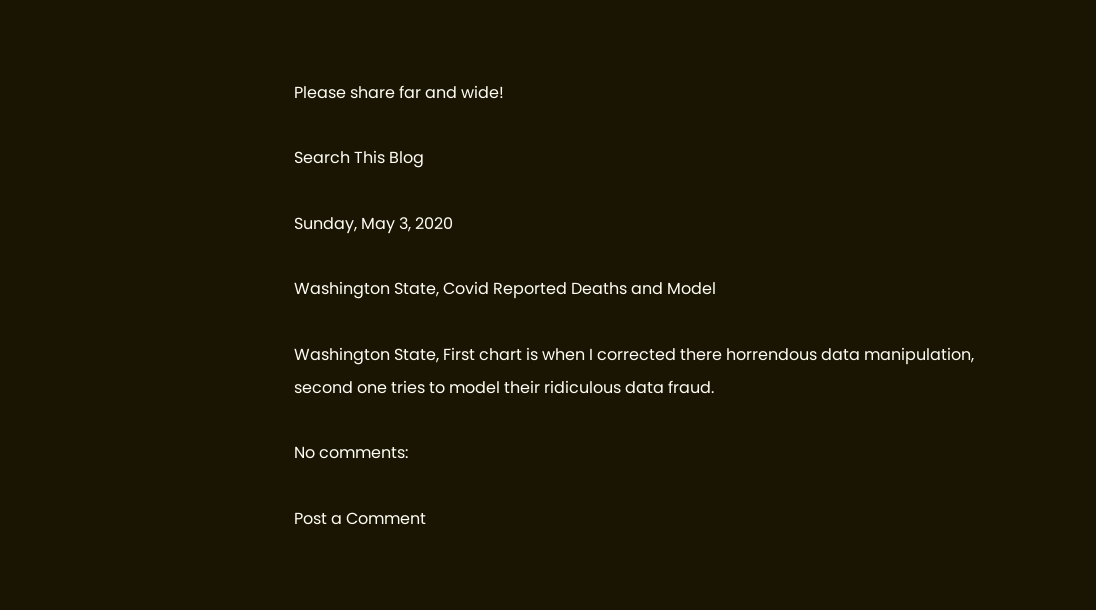Please share far and wide!

Search This Blog

Sunday, May 3, 2020

Washington State, Covid Reported Deaths and Model

Washington State, First chart is when I corrected there horrendous data manipulation, second one tries to model their ridiculous data fraud.

No comments:

Post a Comment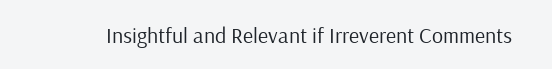Insightful and Relevant if Irreverent Comments